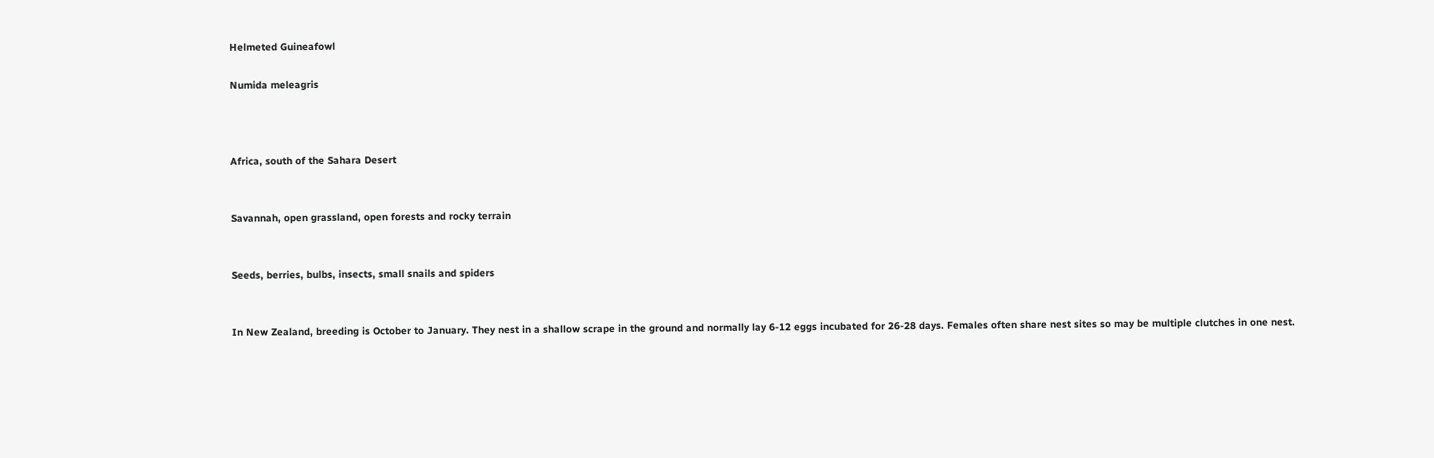Helmeted Guineafowl

Numida meleagris



Africa, south of the Sahara Desert


Savannah, open grassland, open forests and rocky terrain


Seeds, berries, bulbs, insects, small snails and spiders


In New Zealand, breeding is October to January. They nest in a shallow scrape in the ground and normally lay 6-12 eggs incubated for 26-28 days. Females often share nest sites so may be multiple clutches in one nest.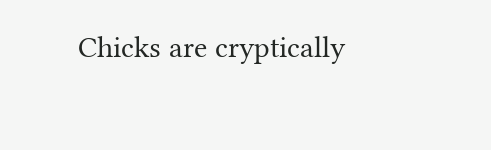Chicks are cryptically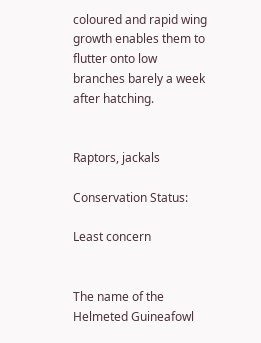coloured and rapid wing growth enables them to flutter onto low branches barely a week after hatching.


Raptors, jackals

Conservation Status:

Least concern


The name of the Helmeted Guineafowl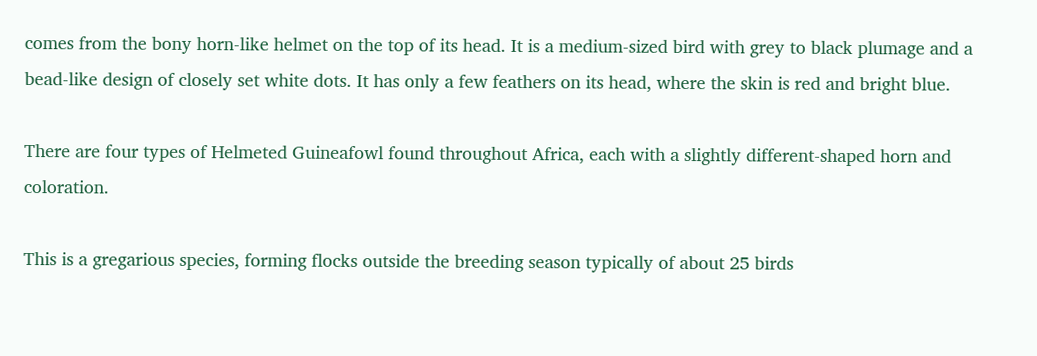comes from the bony horn-like helmet on the top of its head. It is a medium-sized bird with grey to black plumage and a bead-like design of closely set white dots. It has only a few feathers on its head, where the skin is red and bright blue.

There are four types of Helmeted Guineafowl found throughout Africa, each with a slightly different-shaped horn and coloration.

This is a gregarious species, forming flocks outside the breeding season typically of about 25 birds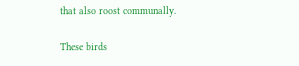that also roost communally.

These birds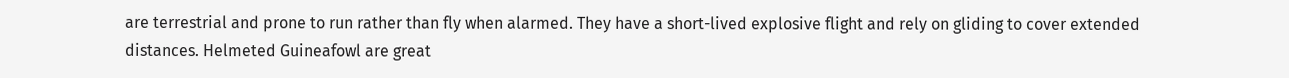are terrestrial and prone to run rather than fly when alarmed. They have a short-lived explosive flight and rely on gliding to cover extended distances. Helmeted Guineafowl are great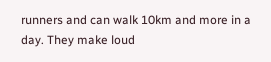runners and can walk 10km and more in a day. They make loud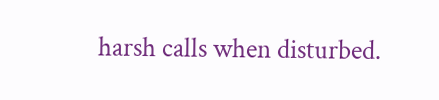harsh calls when disturbed.